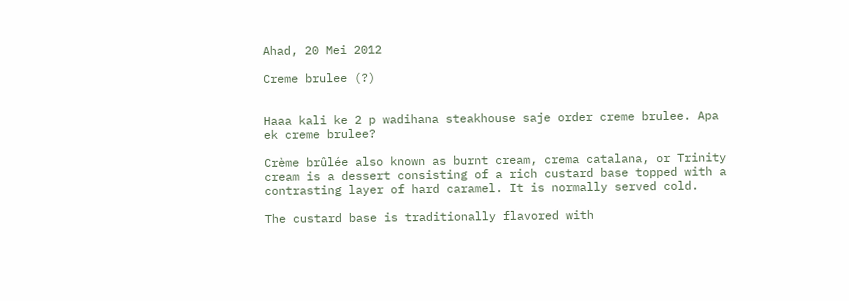Ahad, 20 Mei 2012

Creme brulee (?)


Haaa kali ke 2 p wadihana steakhouse saje order creme brulee. Apa ek creme brulee?

Crème brûlée also known as burnt cream, crema catalana, or Trinity cream is a dessert consisting of a rich custard base topped with a contrasting layer of hard caramel. It is normally served cold.

The custard base is traditionally flavored with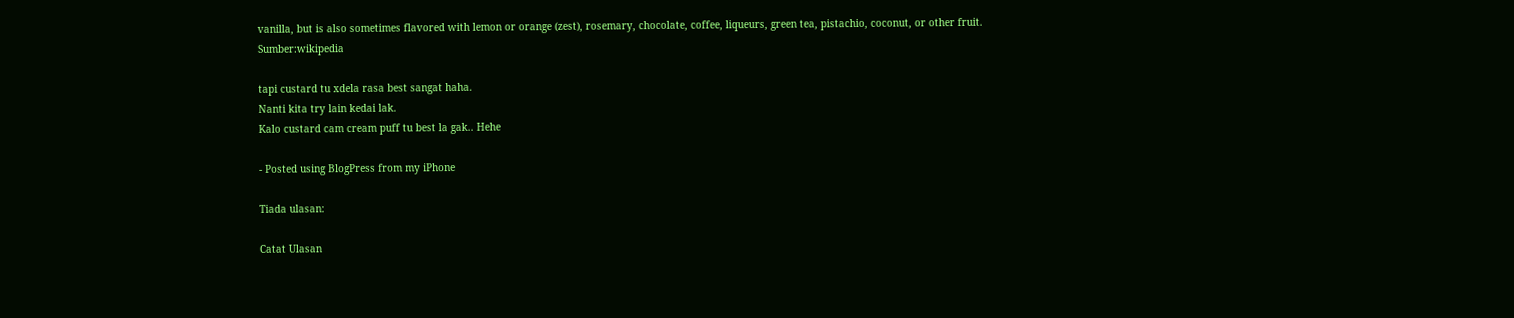vanilla, but is also sometimes flavored with lemon or orange (zest), rosemary, chocolate, coffee, liqueurs, green tea, pistachio, coconut, or other fruit. Sumber:wikipedia

tapi custard tu xdela rasa best sangat haha.
Nanti kita try lain kedai lak.
Kalo custard cam cream puff tu best la gak.. Hehe

- Posted using BlogPress from my iPhone

Tiada ulasan:

Catat Ulasan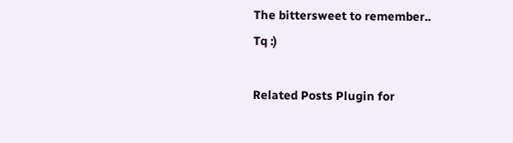The bittersweet to remember..
Tq :)

Related Posts Plugin for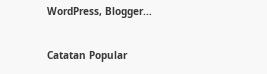WordPress, Blogger...

Catatan Popular